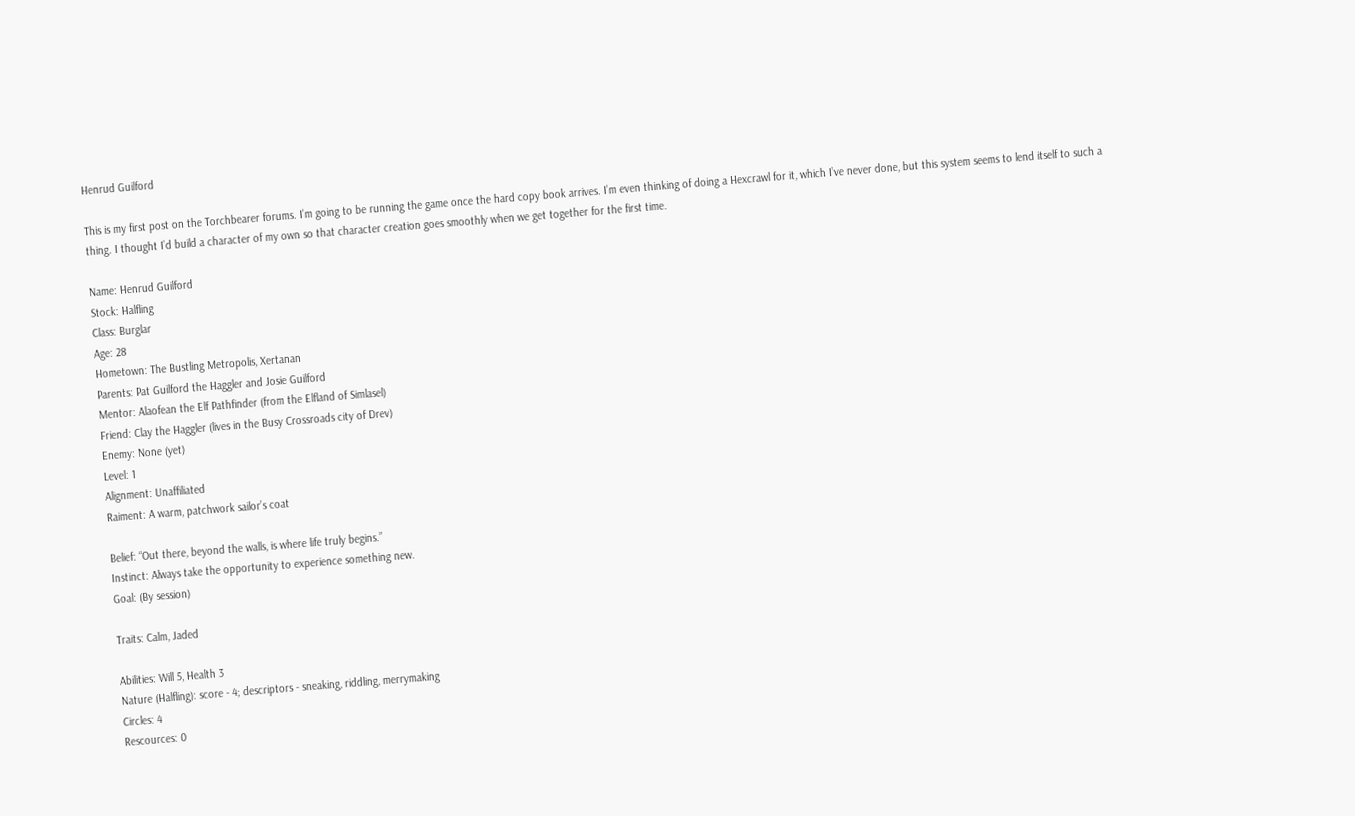Henrud Guilford

This is my first post on the Torchbearer forums. I’m going to be running the game once the hard copy book arrives. I’m even thinking of doing a Hexcrawl for it, which I’ve never done, but this system seems to lend itself to such a thing. I thought I’d build a character of my own so that character creation goes smoothly when we get together for the first time.

Name: Henrud Guilford
Stock: Halfling
Class: Burglar
Age: 28
Hometown: The Bustling Metropolis, Xertanan
Parents: Pat Guilford the Haggler and Josie Guilford
Mentor: Alaofean the Elf Pathfinder (from the Elfland of Simlasel)
Friend: Clay the Haggler (lives in the Busy Crossroads city of Drev)
Enemy: None (yet)
Level: 1
Alignment: Unaffiliated
Raiment: A warm, patchwork sailor’s coat

Belief: “Out there, beyond the walls, is where life truly begins.”
Instinct: Always take the opportunity to experience something new.
Goal: (By session)

Traits: Calm, Jaded

Abilities: Will 5, Health 3
Nature (Halfling): score - 4; descriptors - sneaking, riddling, merrymaking
Circles: 4
Rescources: 0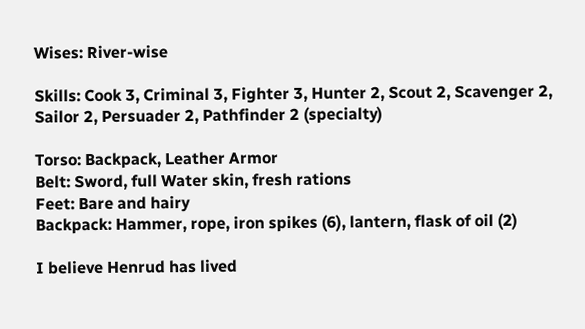Wises: River-wise

Skills: Cook 3, Criminal 3, Fighter 3, Hunter 2, Scout 2, Scavenger 2, Sailor 2, Persuader 2, Pathfinder 2 (specialty)

Torso: Backpack, Leather Armor
Belt: Sword, full Water skin, fresh rations
Feet: Bare and hairy
Backpack: Hammer, rope, iron spikes (6), lantern, flask of oil (2)

I believe Henrud has lived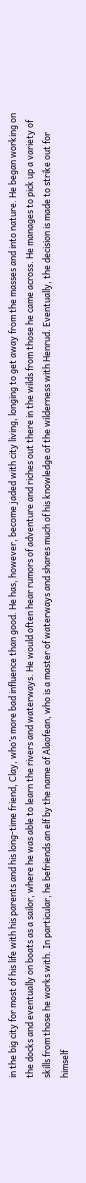in the big city for most of his life with his parents and his long-time friend, Clay, who’s more bad influence than good. He has, however, become jaded with city living, longing to get away from the masses and into nature. He began working on the docks and eventually on boats as a sailor, where he was able to learn the rivers and waterways. He would often hear rumors of adventure and riches out there in the wilds from those he came across. He manages to pick up a variety of skills from those he works with. In particular, he befriends an elf by the name of Alaofean, who is a master of waterways and shares much of his knowledge of the wilderness with Henrud. Eventually, the decision is made to strike out for himself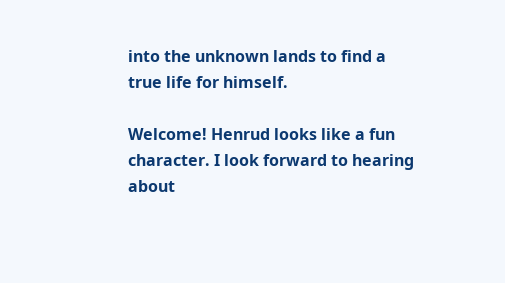into the unknown lands to find a true life for himself.

Welcome! Henrud looks like a fun character. I look forward to hearing about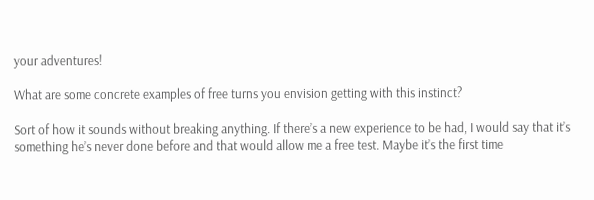your adventures!

What are some concrete examples of free turns you envision getting with this instinct?

Sort of how it sounds without breaking anything. If there’s a new experience to be had, I would say that it’s something he’s never done before and that would allow me a free test. Maybe it’s the first time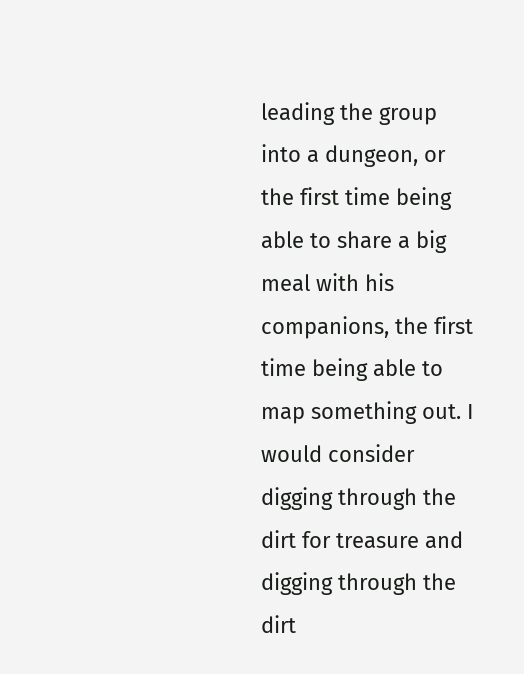leading the group into a dungeon, or the first time being able to share a big meal with his companions, the first time being able to map something out. I would consider digging through the dirt for treasure and digging through the dirt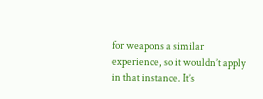for weapons a similar experience, so it wouldn’t apply in that instance. It’s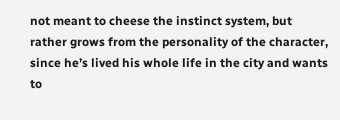not meant to cheese the instinct system, but rather grows from the personality of the character, since he’s lived his whole life in the city and wants to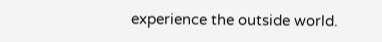experience the outside world.